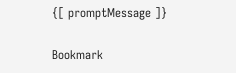{[ promptMessage ]}

Bookmark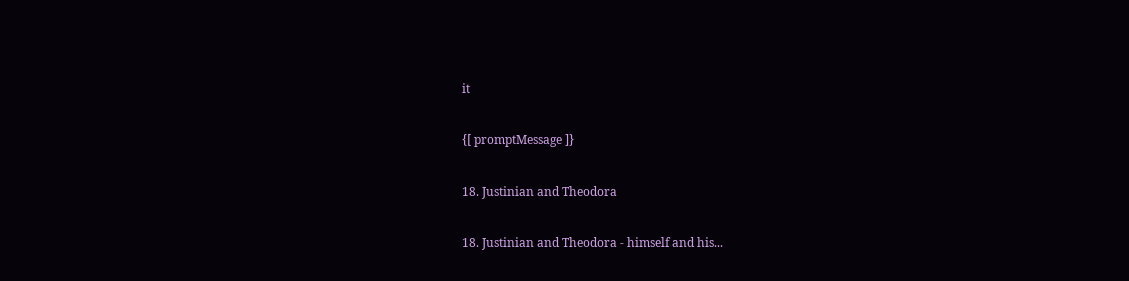it

{[ promptMessage ]}

18. Justinian and Theodora

18. Justinian and Theodora - himself and his...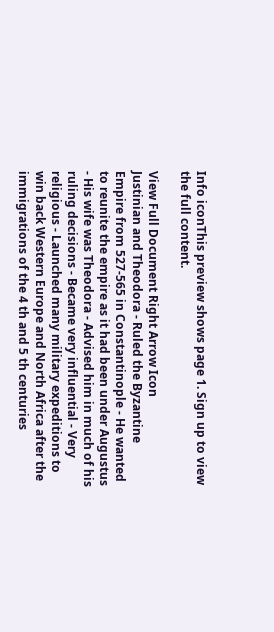Info iconThis preview shows page 1. Sign up to view the full content.

View Full Document Right Arrow Icon
Justinian and Theodora - Ruled the Byzantine Empire from 527-565 in Constantinople - He wanted to reunite the empire as it had been under Augustus - His wife was Theodora - Advised him in much of his ruling decisions - Became very influential - Very religious - Launched many military expeditions to win back Western Europe and North Africa after the immigrations of the 4 th and 5 th centuries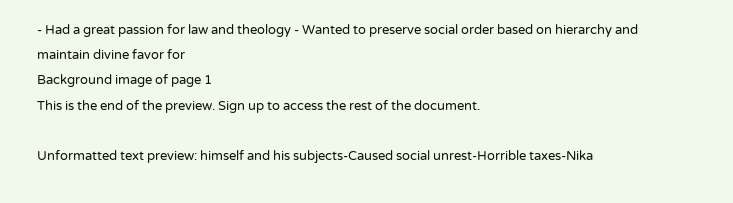- Had a great passion for law and theology - Wanted to preserve social order based on hierarchy and maintain divine favor for
Background image of page 1
This is the end of the preview. Sign up to access the rest of the document.

Unformatted text preview: himself and his subjects-Caused social unrest-Horrible taxes-Nika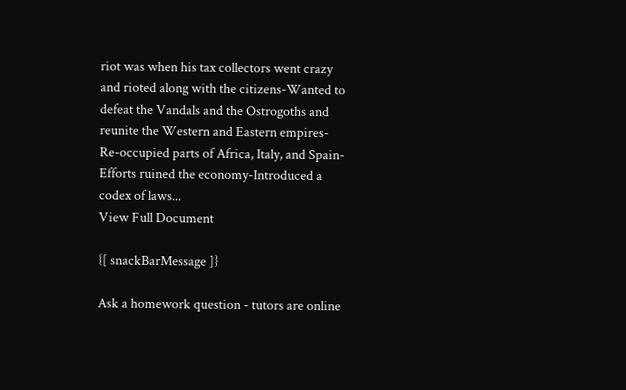riot was when his tax collectors went crazy and rioted along with the citizens-Wanted to defeat the Vandals and the Ostrogoths and reunite the Western and Eastern empires-Re-occupied parts of Africa, Italy, and Spain-Efforts ruined the economy-Introduced a codex of laws...
View Full Document

{[ snackBarMessage ]}

Ask a homework question - tutors are online